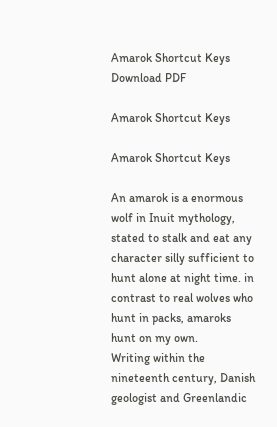Amarok Shortcut Keys Download PDF

Amarok Shortcut Keys

Amarok Shortcut Keys

An amarok is a enormous wolf in Inuit mythology, stated to stalk and eat any character silly sufficient to hunt alone at night time. in contrast to real wolves who hunt in packs, amaroks hunt on my own.
Writing within the nineteenth century, Danish geologist and Greenlandic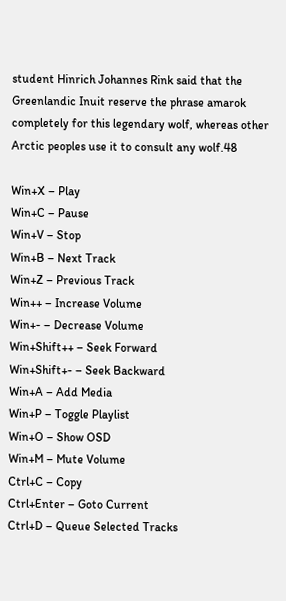student Hinrich Johannes Rink said that the Greenlandic Inuit reserve the phrase amarok completely for this legendary wolf, whereas other Arctic peoples use it to consult any wolf.48

Win+X – Play
Win+C – Pause
Win+V – Stop
Win+B – Next Track
Win+Z – Previous Track
Win++ – Increase Volume
Win+- – Decrease Volume
Win+Shift++ – Seek Forward
Win+Shift+- – Seek Backward
Win+A – Add Media
Win+P – Toggle Playlist
Win+O – Show OSD
Win+M – Mute Volume
Ctrl+C – Copy
Ctrl+Enter – Goto Current
Ctrl+D – Queue Selected Tracks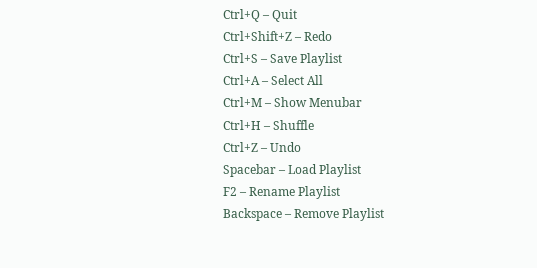Ctrl+Q – Quit
Ctrl+Shift+Z – Redo
Ctrl+S – Save Playlist
Ctrl+A – Select All
Ctrl+M – Show Menubar
Ctrl+H – Shuffle
Ctrl+Z – Undo
Spacebar – Load Playlist
F2 – Rename Playlist
Backspace – Remove Playlist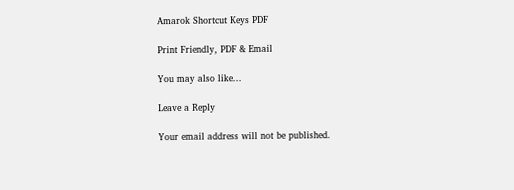Amarok Shortcut Keys PDF

Print Friendly, PDF & Email

You may also like...

Leave a Reply

Your email address will not be published.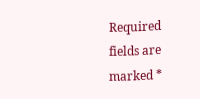Required fields are marked *